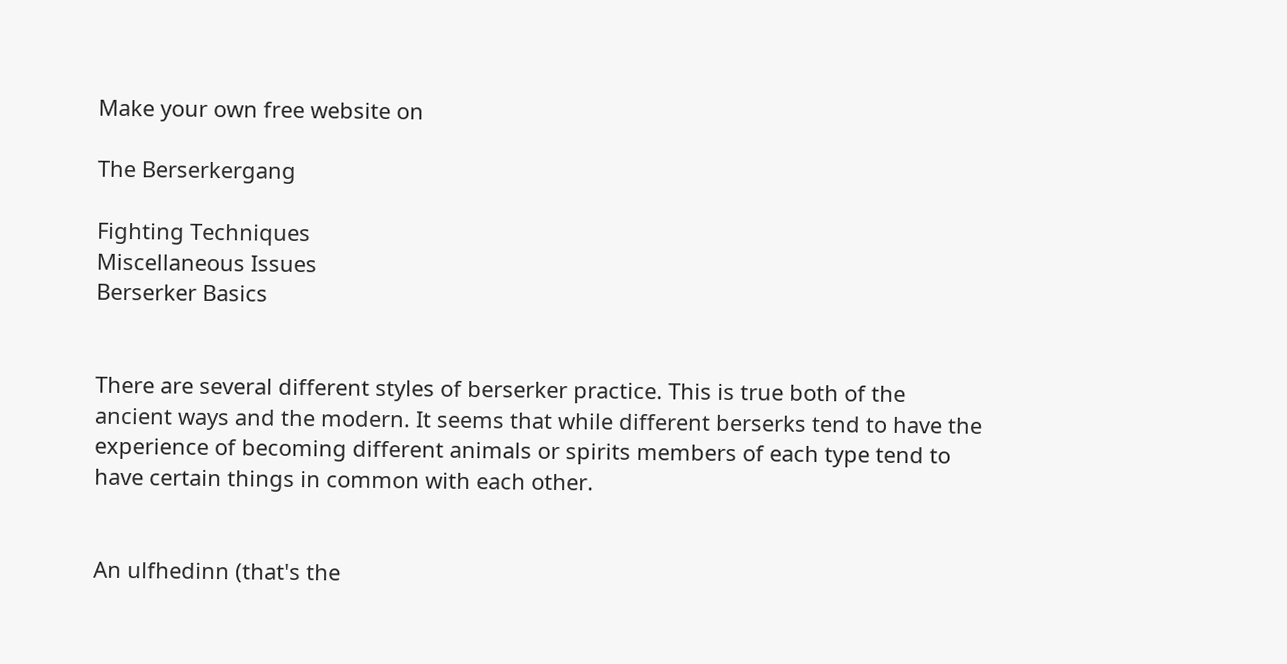Make your own free website on

The Berserkergang

Fighting Techniques
Miscellaneous Issues
Berserker Basics


There are several different styles of berserker practice. This is true both of the ancient ways and the modern. It seems that while different berserks tend to have the experience of becoming different animals or spirits members of each type tend to have certain things in common with each other.


An ulfhedinn (that's the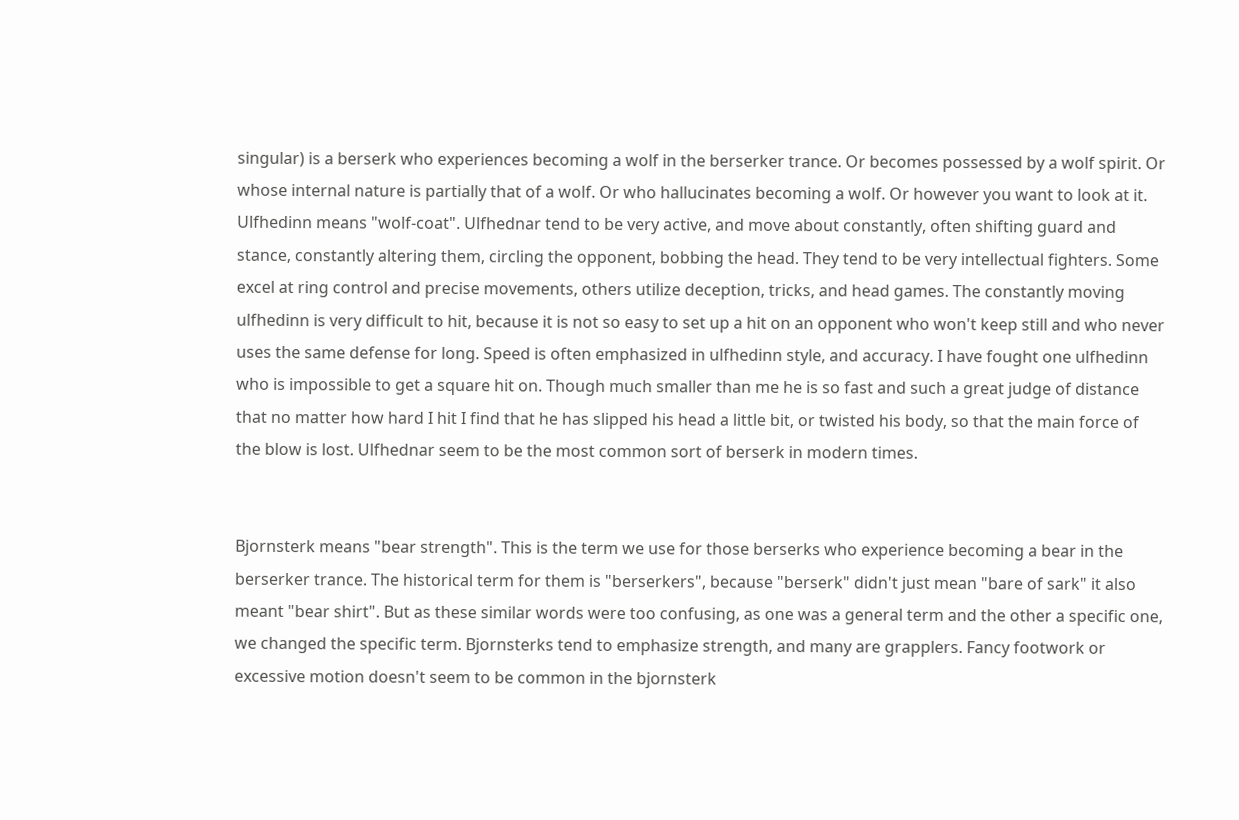singular) is a berserk who experiences becoming a wolf in the berserker trance. Or becomes possessed by a wolf spirit. Or whose internal nature is partially that of a wolf. Or who hallucinates becoming a wolf. Or however you want to look at it. Ulfhedinn means "wolf-coat". Ulfhednar tend to be very active, and move about constantly, often shifting guard and stance, constantly altering them, circling the opponent, bobbing the head. They tend to be very intellectual fighters. Some excel at ring control and precise movements, others utilize deception, tricks, and head games. The constantly moving ulfhedinn is very difficult to hit, because it is not so easy to set up a hit on an opponent who won't keep still and who never uses the same defense for long. Speed is often emphasized in ulfhedinn style, and accuracy. I have fought one ulfhedinn who is impossible to get a square hit on. Though much smaller than me he is so fast and such a great judge of distance that no matter how hard I hit I find that he has slipped his head a little bit, or twisted his body, so that the main force of the blow is lost. Ulfhednar seem to be the most common sort of berserk in modern times.


Bjornsterk means "bear strength". This is the term we use for those berserks who experience becoming a bear in the berserker trance. The historical term for them is "berserkers", because "berserk" didn't just mean "bare of sark" it also meant "bear shirt". But as these similar words were too confusing, as one was a general term and the other a specific one, we changed the specific term. Bjornsterks tend to emphasize strength, and many are grapplers. Fancy footwork or excessive motion doesn't seem to be common in the bjornsterk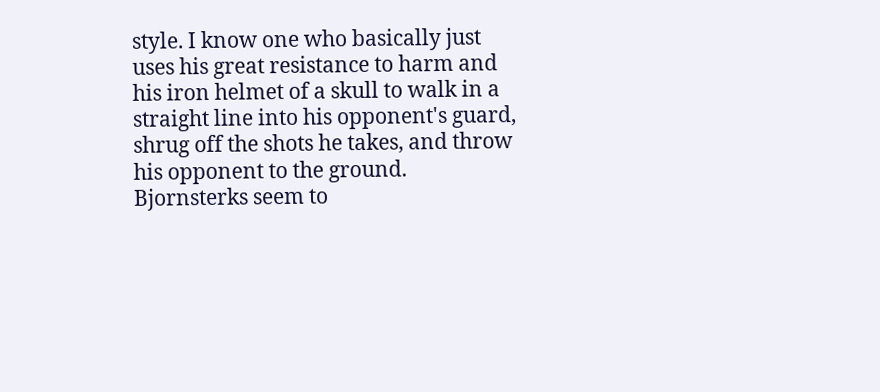style. I know one who basically just uses his great resistance to harm and his iron helmet of a skull to walk in a straight line into his opponent's guard, shrug off the shots he takes, and throw his opponent to the ground. Bjornsterks seem to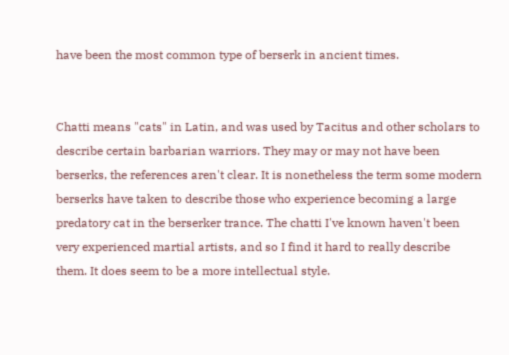have been the most common type of berserk in ancient times.


Chatti means "cats" in Latin, and was used by Tacitus and other scholars to describe certain barbarian warriors. They may or may not have been berserks, the references aren't clear. It is nonetheless the term some modern berserks have taken to describe those who experience becoming a large predatory cat in the berserker trance. The chatti I've known haven't been very experienced martial artists, and so I find it hard to really describe them. It does seem to be a more intellectual style.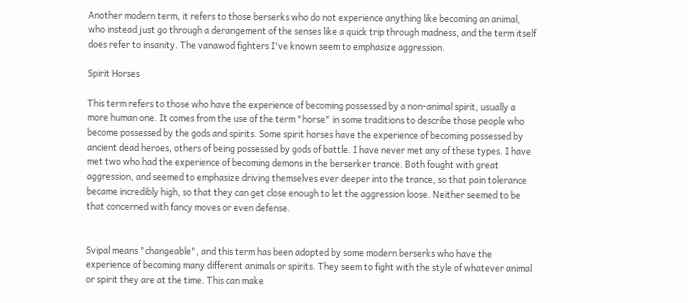Another modern term, it refers to those berserks who do not experience anything like becoming an animal, who instead just go through a derangement of the senses like a quick trip through madness, and the term itself does refer to insanity. The vanawod fighters I've known seem to emphasize aggression.

Spirit Horses

This term refers to those who have the experience of becoming possessed by a non-animal spirit, usually a more human one. It comes from the use of the term "horse" in some traditions to describe those people who become possessed by the gods and spirits. Some spirit horses have the experience of becoming possessed by ancient dead heroes, others of being possessed by gods of battle. I have never met any of these types. I have met two who had the experience of becoming demons in the berserker trance. Both fought with great aggression, and seemed to emphasize driving themselves ever deeper into the trance, so that pain tolerance became incredibly high, so that they can get close enough to let the aggression loose. Neither seemed to be that concerned with fancy moves or even defense.


Svipal means "changeable", and this term has been adopted by some modern berserks who have the experience of becoming many different animals or spirits. They seem to fight with the style of whatever animal or spirit they are at the time. This can make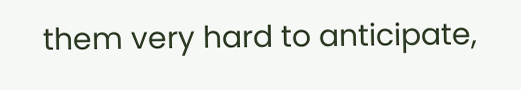them very hard to anticipate,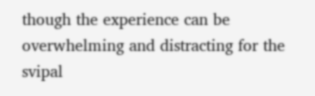though the experience can be overwhelming and distracting for the svipal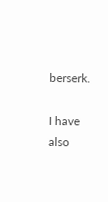berserk.

I have also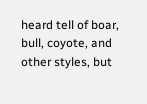heard tell of boar, bull, coyote, and other styles, but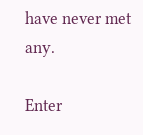have never met any.

Enter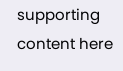supporting content here